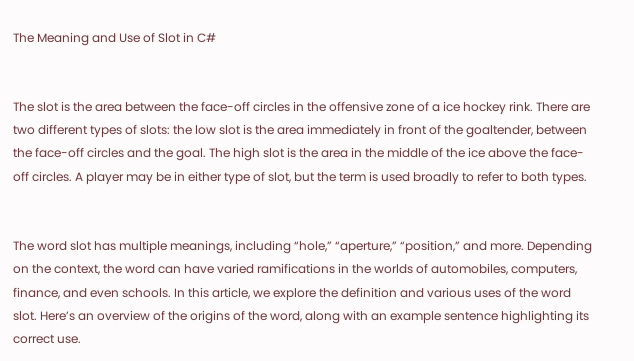The Meaning and Use of Slot in C#


The slot is the area between the face-off circles in the offensive zone of a ice hockey rink. There are two different types of slots: the low slot is the area immediately in front of the goaltender, between the face-off circles and the goal. The high slot is the area in the middle of the ice above the face-off circles. A player may be in either type of slot, but the term is used broadly to refer to both types.


The word slot has multiple meanings, including “hole,” “aperture,” “position,” and more. Depending on the context, the word can have varied ramifications in the worlds of automobiles, computers, finance, and even schools. In this article, we explore the definition and various uses of the word slot. Here’s an overview of the origins of the word, along with an example sentence highlighting its correct use.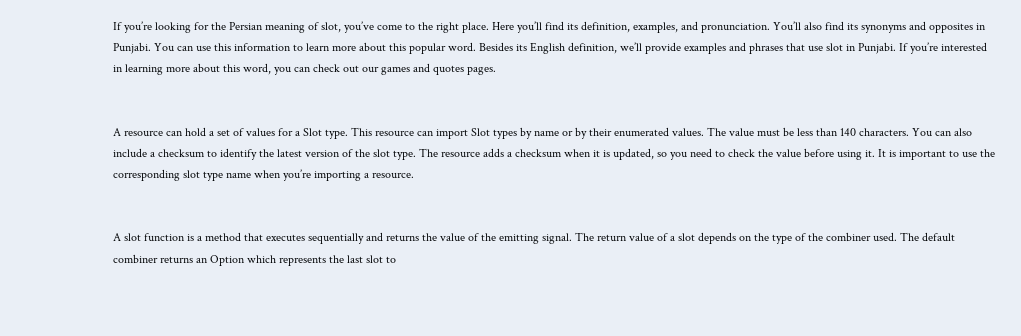If you’re looking for the Persian meaning of slot, you’ve come to the right place. Here you’ll find its definition, examples, and pronunciation. You’ll also find its synonyms and opposites in Punjabi. You can use this information to learn more about this popular word. Besides its English definition, we’ll provide examples and phrases that use slot in Punjabi. If you’re interested in learning more about this word, you can check out our games and quotes pages.


A resource can hold a set of values for a Slot type. This resource can import Slot types by name or by their enumerated values. The value must be less than 140 characters. You can also include a checksum to identify the latest version of the slot type. The resource adds a checksum when it is updated, so you need to check the value before using it. It is important to use the corresponding slot type name when you’re importing a resource.


A slot function is a method that executes sequentially and returns the value of the emitting signal. The return value of a slot depends on the type of the combiner used. The default combiner returns an Option which represents the last slot to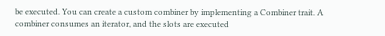be executed. You can create a custom combiner by implementing a Combiner trait. A combiner consumes an iterator, and the slots are executed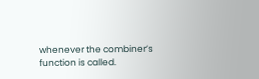whenever the combiner’s function is called.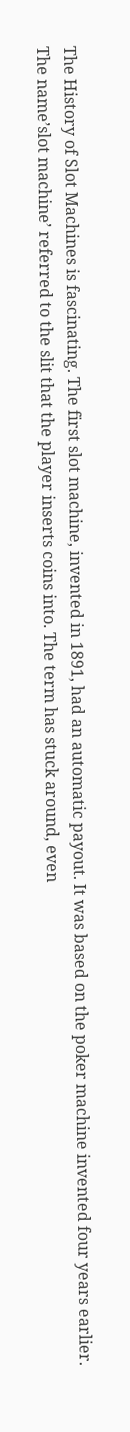The History of Slot Machines is fascinating. The first slot machine, invented in 1891, had an automatic payout. It was based on the poker machine invented four years earlier. The name’slot machine’ referred to the slit that the player inserts coins into. The term has stuck around, even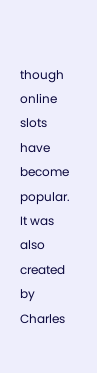though online slots have become popular. It was also created by Charles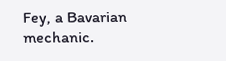Fey, a Bavarian mechanic.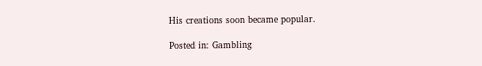His creations soon became popular.

Posted in: Gambling